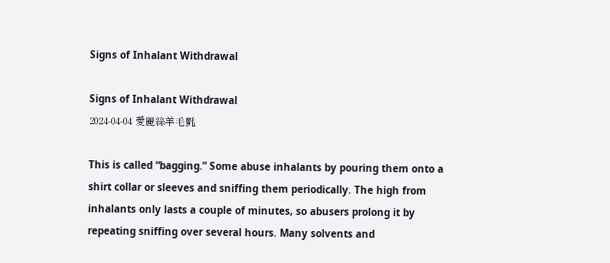Signs of Inhalant Withdrawal

Signs of Inhalant Withdrawal
2024-04-04 愛麗絲羊毛氈

This is called “bagging.” Some abuse inhalants by pouring them onto a shirt collar or sleeves and sniffing them periodically. The high from inhalants only lasts a couple of minutes, so abusers prolong it by repeating sniffing over several hours. Many solvents and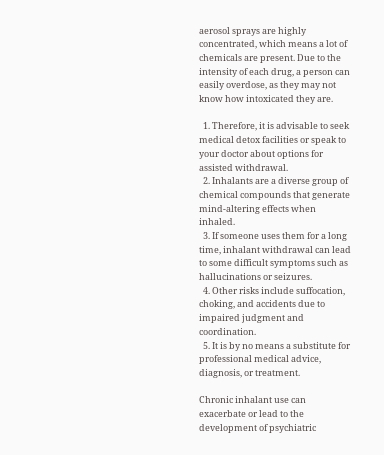aerosol sprays are highly concentrated, which means a lot of chemicals are present. Due to the intensity of each drug, a person can easily overdose, as they may not know how intoxicated they are.

  1. Therefore, it is advisable to seek medical detox facilities or speak to your doctor about options for assisted withdrawal.
  2. Inhalants are a diverse group of chemical compounds that generate mind-altering effects when inhaled.
  3. If someone uses them for a long time, inhalant withdrawal can lead to some difficult symptoms such as hallucinations or seizures.
  4. Other risks include suffocation, choking, and accidents due to impaired judgment and coordination.
  5. It is by no means a substitute for professional medical advice, diagnosis, or treatment.

Chronic inhalant use can exacerbate or lead to the development of psychiatric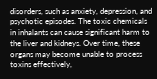disorders, such as anxiety, depression, and psychotic episodes. The toxic chemicals in inhalants can cause significant harm to the liver and kidneys. Over time, these organs may become unable to process toxins effectively,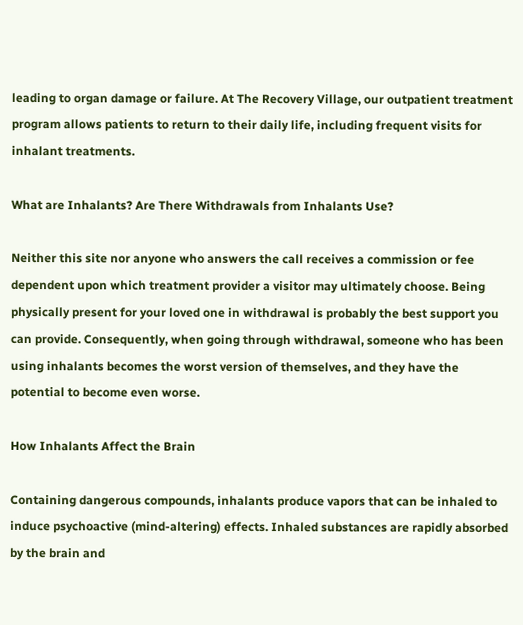leading to organ damage or failure. At The Recovery Village, our outpatient treatment program allows patients to return to their daily life, including frequent visits for inhalant treatments.

What are Inhalants? Are There Withdrawals from Inhalants Use?

Neither this site nor anyone who answers the call receives a commission or fee dependent upon which treatment provider a visitor may ultimately choose. Being physically present for your loved one in withdrawal is probably the best support you can provide. Consequently, when going through withdrawal, someone who has been using inhalants becomes the worst version of themselves, and they have the potential to become even worse.

How Inhalants Affect the Brain

Containing dangerous compounds, inhalants produce vapors that can be inhaled to induce psychoactive (mind-altering) effects. Inhaled substances are rapidly absorbed by the brain and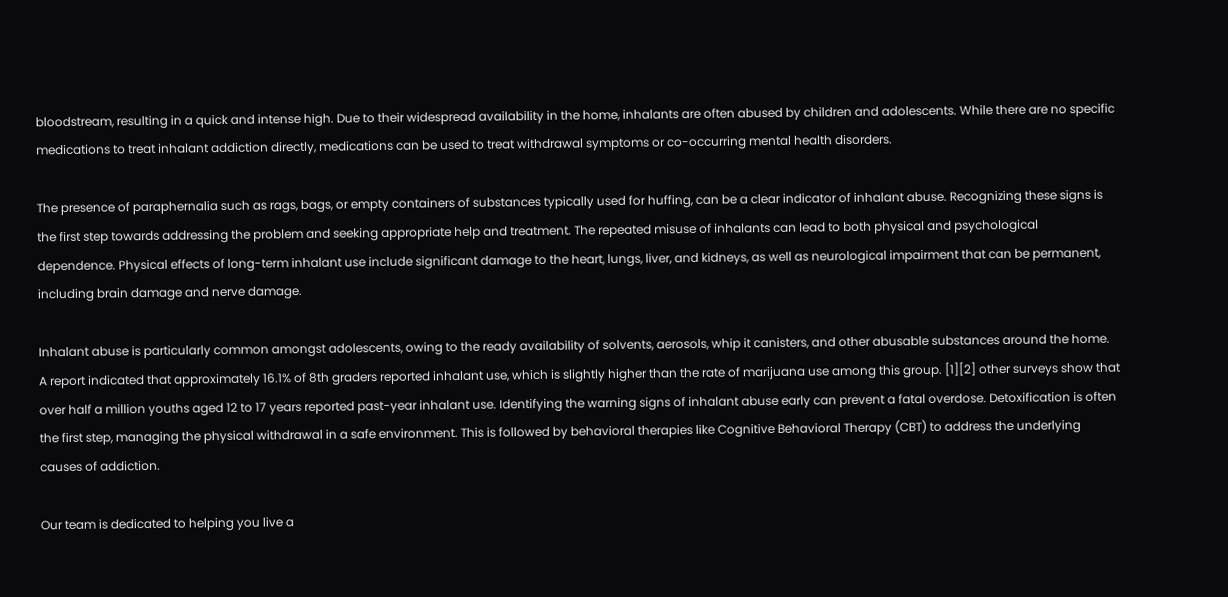bloodstream, resulting in a quick and intense high. Due to their widespread availability in the home, inhalants are often abused by children and adolescents. While there are no specific medications to treat inhalant addiction directly, medications can be used to treat withdrawal symptoms or co-occurring mental health disorders.

The presence of paraphernalia such as rags, bags, or empty containers of substances typically used for huffing, can be a clear indicator of inhalant abuse. Recognizing these signs is the first step towards addressing the problem and seeking appropriate help and treatment. The repeated misuse of inhalants can lead to both physical and psychological dependence. Physical effects of long-term inhalant use include significant damage to the heart, lungs, liver, and kidneys, as well as neurological impairment that can be permanent, including brain damage and nerve damage.

Inhalant abuse is particularly common amongst adolescents, owing to the ready availability of solvents, aerosols, whip it canisters, and other abusable substances around the home. A report indicated that approximately 16.1% of 8th graders reported inhalant use, which is slightly higher than the rate of marijuana use among this group. [1][2] other surveys show that over half a million youths aged 12 to 17 years reported past-year inhalant use. Identifying the warning signs of inhalant abuse early can prevent a fatal overdose. Detoxification is often the first step, managing the physical withdrawal in a safe environment. This is followed by behavioral therapies like Cognitive Behavioral Therapy (CBT) to address the underlying causes of addiction.

Our team is dedicated to helping you live a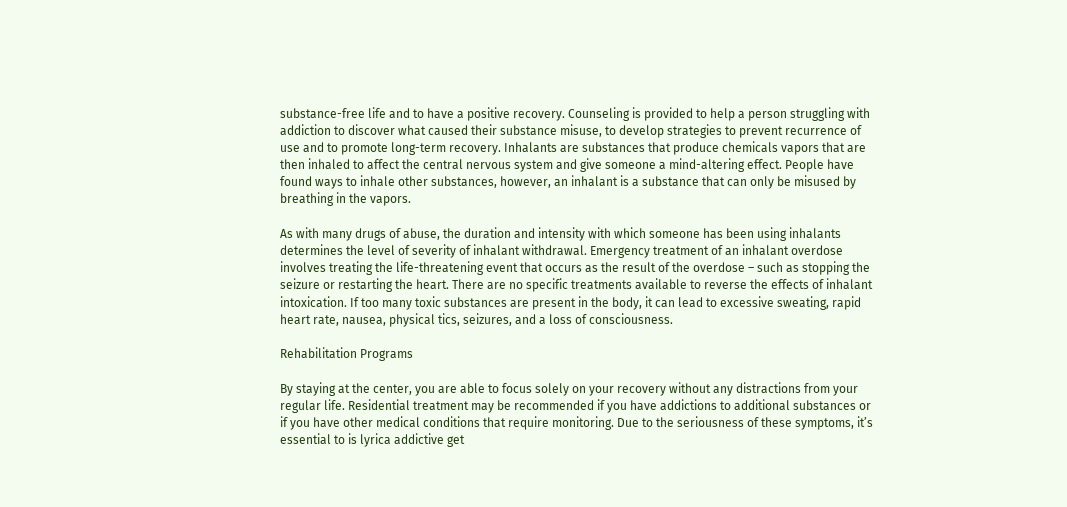substance-free life and to have a positive recovery. Counseling is provided to help a person struggling with addiction to discover what caused their substance misuse, to develop strategies to prevent recurrence of use and to promote long-term recovery. Inhalants are substances that produce chemicals vapors that are then inhaled to affect the central nervous system and give someone a mind-altering effect. People have found ways to inhale other substances, however, an inhalant is a substance that can only be misused by breathing in the vapors.

As with many drugs of abuse, the duration and intensity with which someone has been using inhalants determines the level of severity of inhalant withdrawal. Emergency treatment of an inhalant overdose involves treating the life-threatening event that occurs as the result of the overdose – such as stopping the seizure or restarting the heart. There are no specific treatments available to reverse the effects of inhalant intoxication. If too many toxic substances are present in the body, it can lead to excessive sweating, rapid heart rate, nausea, physical tics, seizures, and a loss of consciousness.

Rehabilitation Programs

By staying at the center, you are able to focus solely on your recovery without any distractions from your regular life. Residential treatment may be recommended if you have addictions to additional substances or if you have other medical conditions that require monitoring. Due to the seriousness of these symptoms, it’s essential to is lyrica addictive get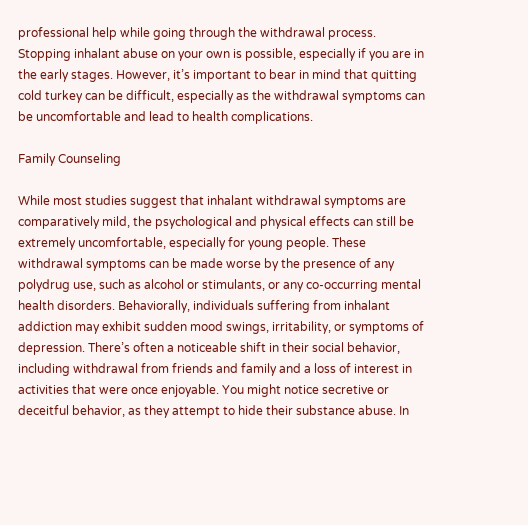professional help while going through the withdrawal process. Stopping inhalant abuse on your own is possible, especially if you are in the early stages. However, it’s important to bear in mind that quitting cold turkey can be difficult, especially as the withdrawal symptoms can be uncomfortable and lead to health complications.

Family Counseling

While most studies suggest that inhalant withdrawal symptoms are comparatively mild, the psychological and physical effects can still be extremely uncomfortable, especially for young people. These withdrawal symptoms can be made worse by the presence of any polydrug use, such as alcohol or stimulants, or any co-occurring mental health disorders. Behaviorally, individuals suffering from inhalant addiction may exhibit sudden mood swings, irritability, or symptoms of depression. There’s often a noticeable shift in their social behavior, including withdrawal from friends and family and a loss of interest in activities that were once enjoyable. You might notice secretive or deceitful behavior, as they attempt to hide their substance abuse. In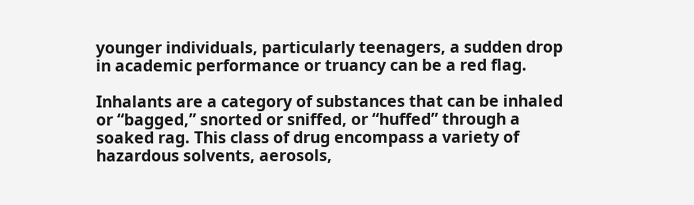younger individuals, particularly teenagers, a sudden drop in academic performance or truancy can be a red flag.

Inhalants are a category of substances that can be inhaled or “bagged,” snorted or sniffed, or “huffed” through a soaked rag. This class of drug encompass a variety of hazardous solvents, aerosols,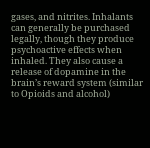gases, and nitrites. Inhalants can generally be purchased legally, though they produce psychoactive effects when inhaled. They also cause a release of dopamine in the brain’s reward system (similar to Opioids and alcohol)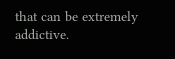that can be extremely addictive.